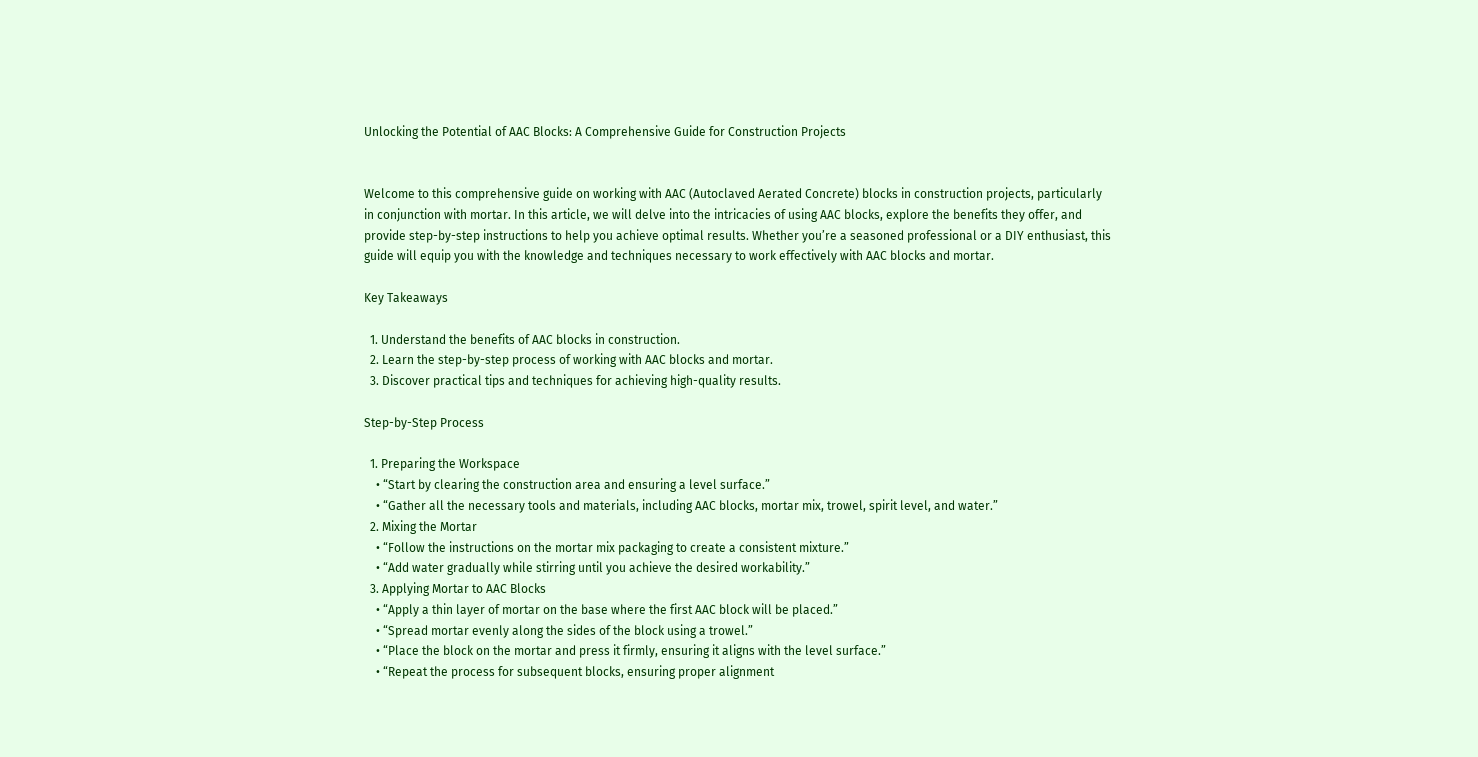Unlocking the Potential of AAC Blocks: A Comprehensive Guide for Construction Projects


Welcome to this comprehensive guide on working with AAC (Autoclaved Aerated Concrete) blocks in construction projects, particularly in conjunction with mortar. In this article, we will delve into the intricacies of using AAC blocks, explore the benefits they offer, and provide step-by-step instructions to help you achieve optimal results. Whether you’re a seasoned professional or a DIY enthusiast, this guide will equip you with the knowledge and techniques necessary to work effectively with AAC blocks and mortar.

Key Takeaways

  1. Understand the benefits of AAC blocks in construction.
  2. Learn the step-by-step process of working with AAC blocks and mortar.
  3. Discover practical tips and techniques for achieving high-quality results.

Step-by-Step Process

  1. Preparing the Workspace
    • “Start by clearing the construction area and ensuring a level surface.”
    • “Gather all the necessary tools and materials, including AAC blocks, mortar mix, trowel, spirit level, and water.”
  2. Mixing the Mortar
    • “Follow the instructions on the mortar mix packaging to create a consistent mixture.”
    • “Add water gradually while stirring until you achieve the desired workability.”
  3. Applying Mortar to AAC Blocks
    • “Apply a thin layer of mortar on the base where the first AAC block will be placed.”
    • “Spread mortar evenly along the sides of the block using a trowel.”
    • “Place the block on the mortar and press it firmly, ensuring it aligns with the level surface.”
    • “Repeat the process for subsequent blocks, ensuring proper alignment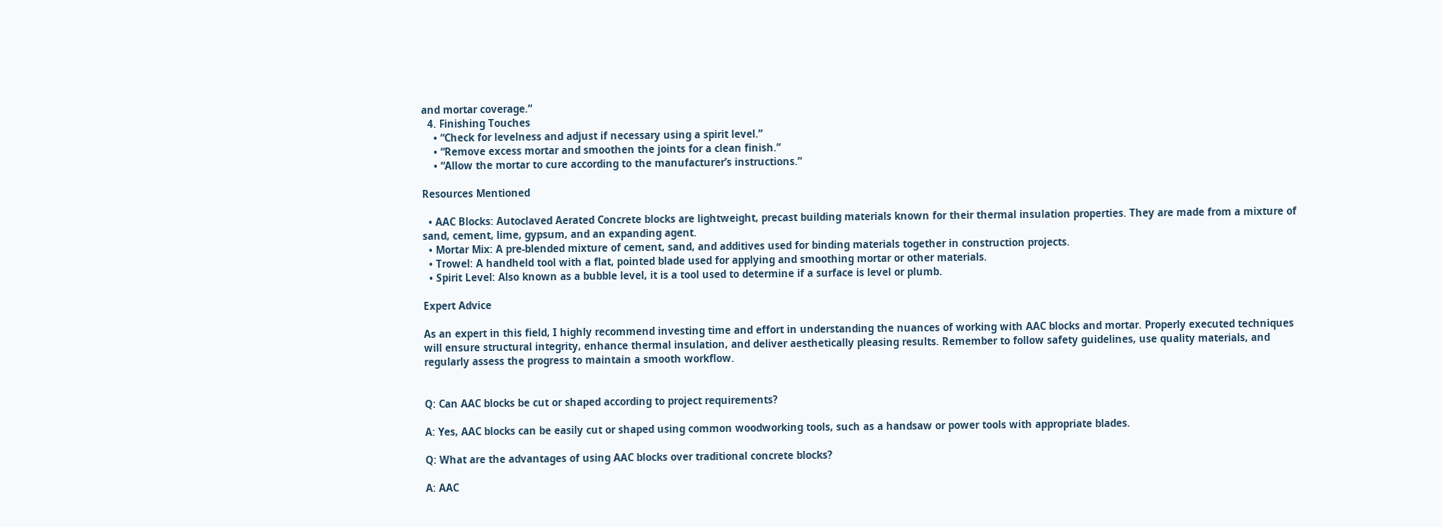and mortar coverage.”
  4. Finishing Touches
    • “Check for levelness and adjust if necessary using a spirit level.”
    • “Remove excess mortar and smoothen the joints for a clean finish.”
    • “Allow the mortar to cure according to the manufacturer’s instructions.”

Resources Mentioned

  • AAC Blocks: Autoclaved Aerated Concrete blocks are lightweight, precast building materials known for their thermal insulation properties. They are made from a mixture of sand, cement, lime, gypsum, and an expanding agent.
  • Mortar Mix: A pre-blended mixture of cement, sand, and additives used for binding materials together in construction projects.
  • Trowel: A handheld tool with a flat, pointed blade used for applying and smoothing mortar or other materials.
  • Spirit Level: Also known as a bubble level, it is a tool used to determine if a surface is level or plumb.

Expert Advice

As an expert in this field, I highly recommend investing time and effort in understanding the nuances of working with AAC blocks and mortar. Properly executed techniques will ensure structural integrity, enhance thermal insulation, and deliver aesthetically pleasing results. Remember to follow safety guidelines, use quality materials, and regularly assess the progress to maintain a smooth workflow.


Q: Can AAC blocks be cut or shaped according to project requirements?

A: Yes, AAC blocks can be easily cut or shaped using common woodworking tools, such as a handsaw or power tools with appropriate blades.

Q: What are the advantages of using AAC blocks over traditional concrete blocks?

A: AAC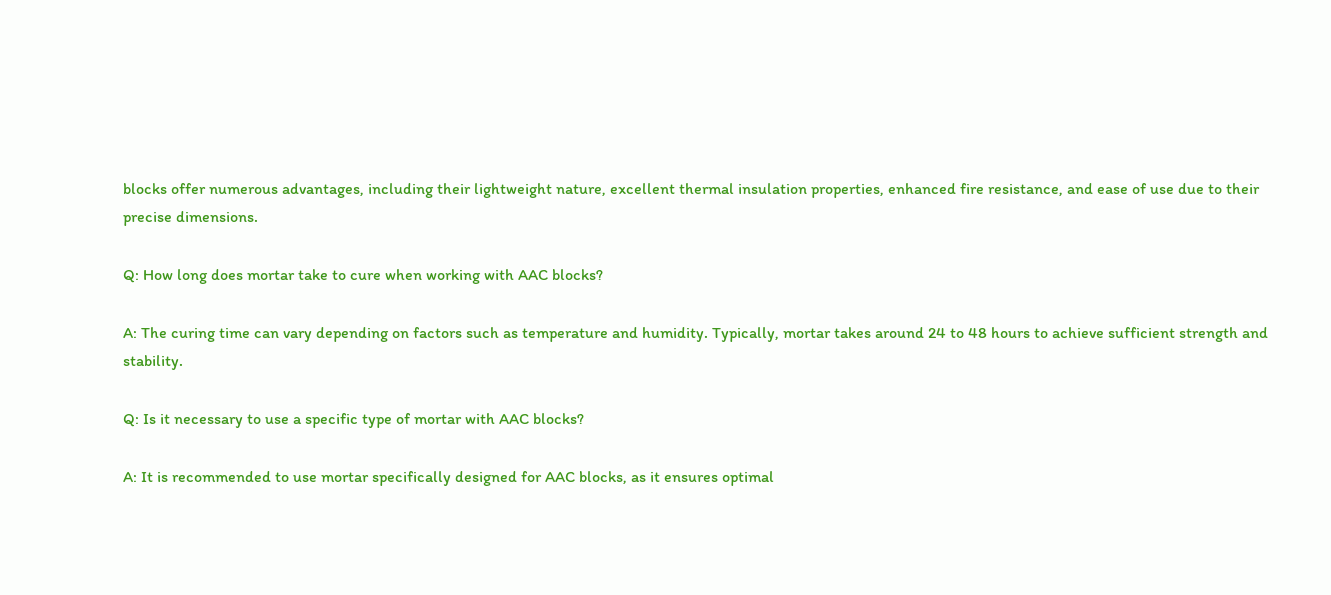blocks offer numerous advantages, including their lightweight nature, excellent thermal insulation properties, enhanced fire resistance, and ease of use due to their precise dimensions.

Q: How long does mortar take to cure when working with AAC blocks?

A: The curing time can vary depending on factors such as temperature and humidity. Typically, mortar takes around 24 to 48 hours to achieve sufficient strength and stability.

Q: Is it necessary to use a specific type of mortar with AAC blocks?

A: It is recommended to use mortar specifically designed for AAC blocks, as it ensures optimal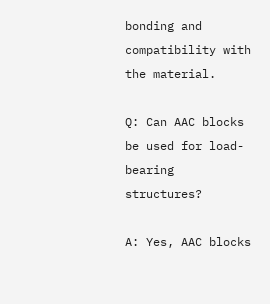bonding and compatibility with the material.

Q: Can AAC blocks be used for load-bearing structures?

A: Yes, AAC blocks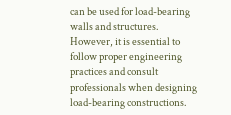can be used for load-bearing walls and structures. However, it is essential to follow proper engineering practices and consult professionals when designing load-bearing constructions.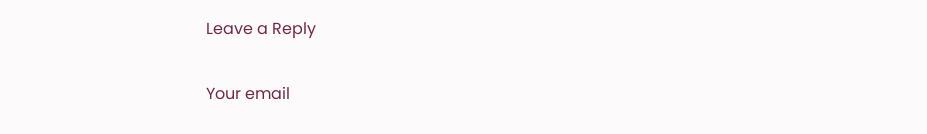Leave a Reply

Your email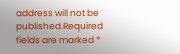address will not be published.Required fields are marked *